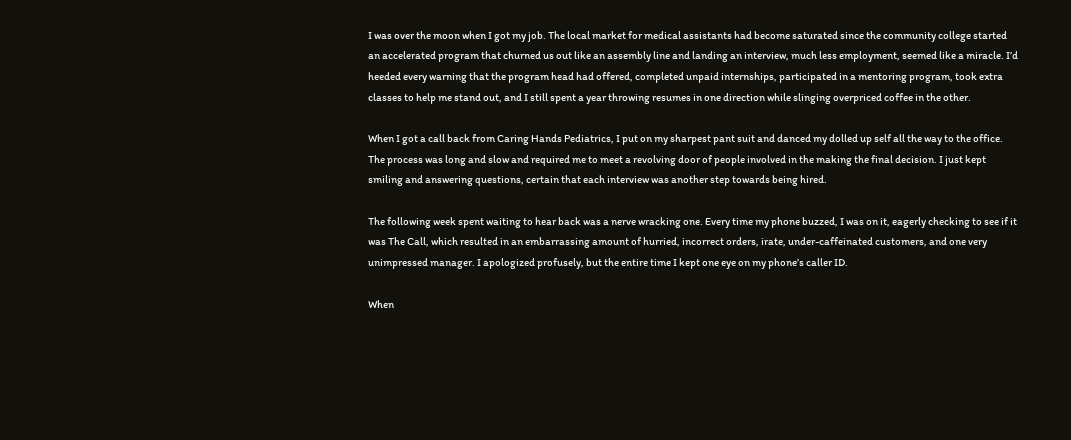I was over the moon when I got my job. The local market for medical assistants had become saturated since the community college started an accelerated program that churned us out like an assembly line and landing an interview, much less employment, seemed like a miracle. I’d heeded every warning that the program head had offered, completed unpaid internships, participated in a mentoring program, took extra classes to help me stand out, and I still spent a year throwing resumes in one direction while slinging overpriced coffee in the other.

When I got a call back from Caring Hands Pediatrics, I put on my sharpest pant suit and danced my dolled up self all the way to the office. The process was long and slow and required me to meet a revolving door of people involved in the making the final decision. I just kept smiling and answering questions, certain that each interview was another step towards being hired.

The following week spent waiting to hear back was a nerve wracking one. Every time my phone buzzed, I was on it, eagerly checking to see if it was The Call, which resulted in an embarrassing amount of hurried, incorrect orders, irate, under-caffeinated customers, and one very unimpressed manager. I apologized profusely, but the entire time I kept one eye on my phone’s caller ID.

When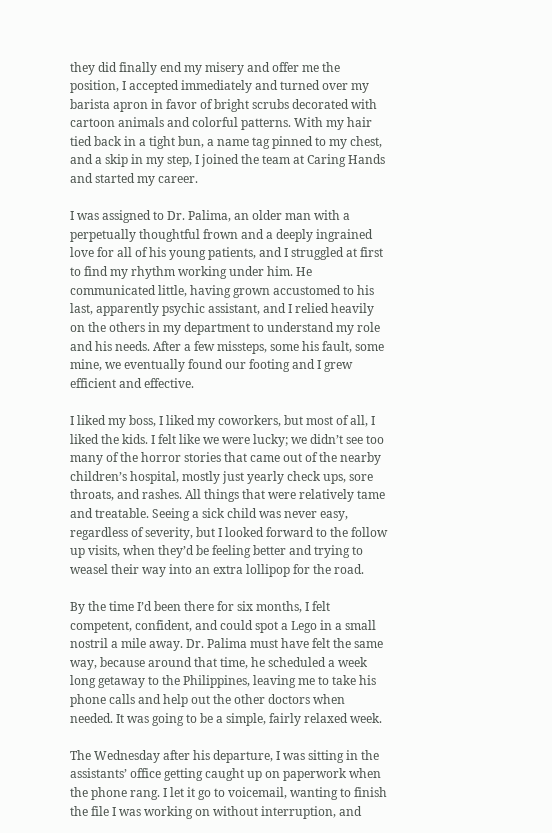they did finally end my misery and offer me the position, I accepted immediately and turned over my barista apron in favor of bright scrubs decorated with cartoon animals and colorful patterns. With my hair tied back in a tight bun, a name tag pinned to my chest, and a skip in my step, I joined the team at Caring Hands and started my career.

I was assigned to Dr. Palima, an older man with a perpetually thoughtful frown and a deeply ingrained love for all of his young patients, and I struggled at first to find my rhythm working under him. He communicated little, having grown accustomed to his last, apparently psychic assistant, and I relied heavily on the others in my department to understand my role and his needs. After a few missteps, some his fault, some mine, we eventually found our footing and I grew efficient and effective.

I liked my boss, I liked my coworkers, but most of all, I liked the kids. I felt like we were lucky; we didn’t see too many of the horror stories that came out of the nearby children’s hospital, mostly just yearly check ups, sore throats, and rashes. All things that were relatively tame and treatable. Seeing a sick child was never easy, regardless of severity, but I looked forward to the follow up visits, when they’d be feeling better and trying to weasel their way into an extra lollipop for the road.

By the time I’d been there for six months, I felt competent, confident, and could spot a Lego in a small nostril a mile away. Dr. Palima must have felt the same way, because around that time, he scheduled a week long getaway to the Philippines, leaving me to take his phone calls and help out the other doctors when needed. It was going to be a simple, fairly relaxed week.

The Wednesday after his departure, I was sitting in the assistants’ office getting caught up on paperwork when the phone rang. I let it go to voicemail, wanting to finish the file I was working on without interruption, and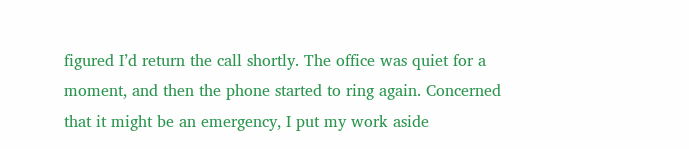figured I’d return the call shortly. The office was quiet for a moment, and then the phone started to ring again. Concerned that it might be an emergency, I put my work aside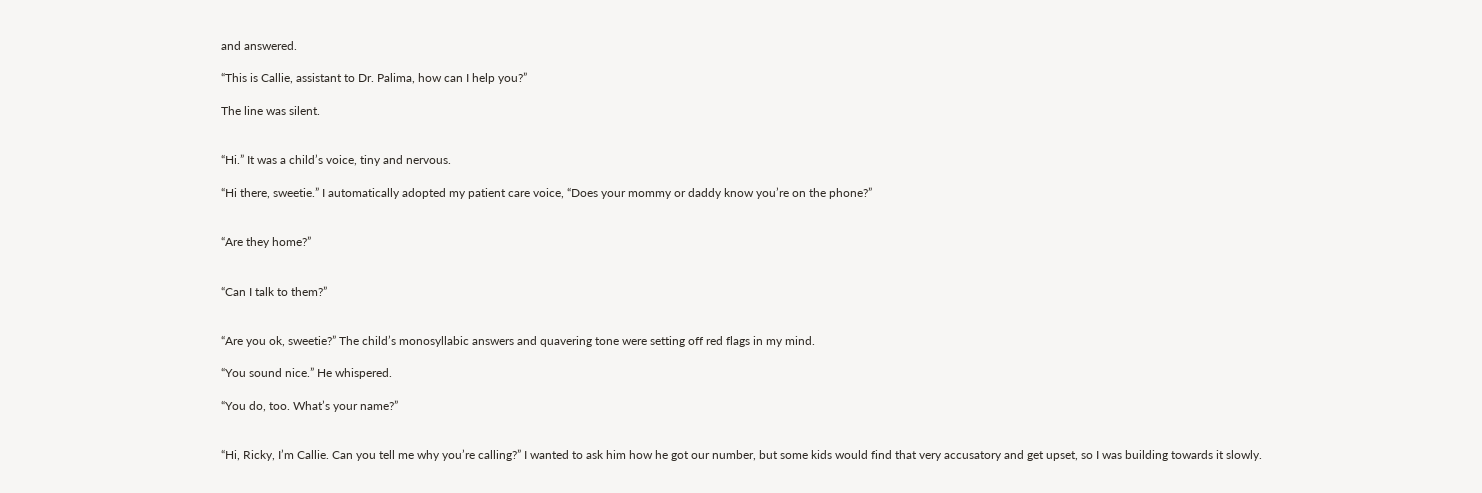and answered.

“This is Callie, assistant to Dr. Palima, how can I help you?”

The line was silent.


“Hi.” It was a child’s voice, tiny and nervous.

“Hi there, sweetie.” I automatically adopted my patient care voice, “Does your mommy or daddy know you’re on the phone?”


“Are they home?”


“Can I talk to them?”


“Are you ok, sweetie?” The child’s monosyllabic answers and quavering tone were setting off red flags in my mind.

“You sound nice.” He whispered.

“You do, too. What’s your name?”


“Hi, Ricky, I’m Callie. Can you tell me why you’re calling?” I wanted to ask him how he got our number, but some kids would find that very accusatory and get upset, so I was building towards it slowly.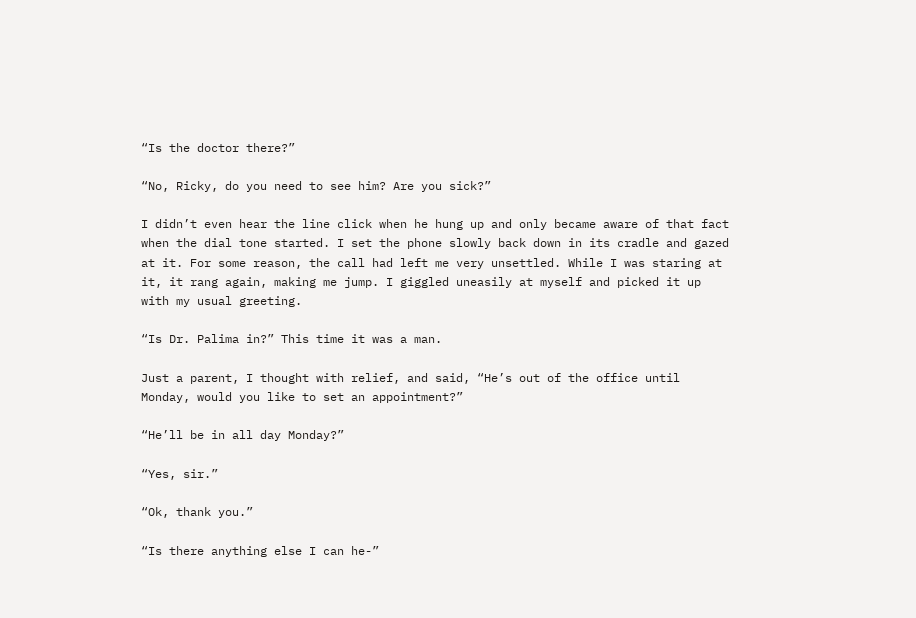“Is the doctor there?”

“No, Ricky, do you need to see him? Are you sick?”

I didn’t even hear the line click when he hung up and only became aware of that fact when the dial tone started. I set the phone slowly back down in its cradle and gazed at it. For some reason, the call had left me very unsettled. While I was staring at it, it rang again, making me jump. I giggled uneasily at myself and picked it up with my usual greeting.

“Is Dr. Palima in?” This time it was a man.

Just a parent, I thought with relief, and said, “He’s out of the office until Monday, would you like to set an appointment?”

“He’ll be in all day Monday?”

“Yes, sir.”

“Ok, thank you.”

“Is there anything else I can he-”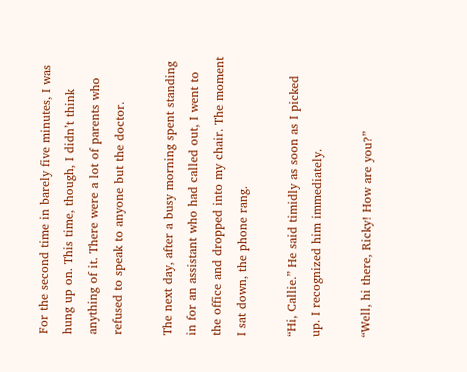For the second time in barely five minutes, I was hung up on. This time, though, I didn’t think anything of it. There were a lot of parents who refused to speak to anyone but the doctor.

The next day, after a busy morning spent standing in for an assistant who had called out, I went to the office and dropped into my chair. The moment I sat down, the phone rang.

“Hi, Callie.” He said timidly as soon as I picked up. I recognized him immediately.

“Well, hi there, Ricky! How are you?”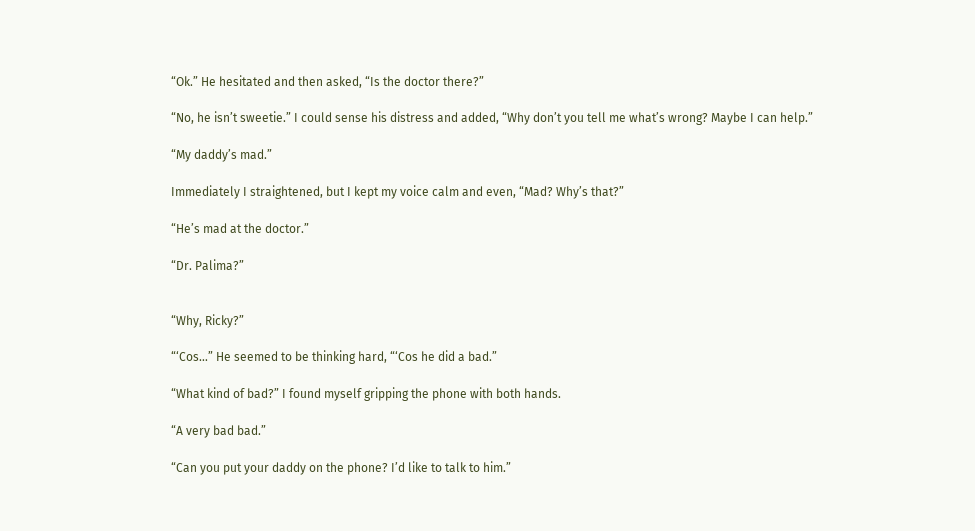“Ok.” He hesitated and then asked, “Is the doctor there?”

“No, he isn’t sweetie.” I could sense his distress and added, “Why don’t you tell me what’s wrong? Maybe I can help.”

“My daddy’s mad.”

Immediately I straightened, but I kept my voice calm and even, “Mad? Why’s that?”

“He’s mad at the doctor.”

“Dr. Palima?”


“Why, Ricky?”

“‘Cos…” He seemed to be thinking hard, “‘Cos he did a bad.”

“What kind of bad?” I found myself gripping the phone with both hands.

“A very bad bad.”

“Can you put your daddy on the phone? I’d like to talk to him.”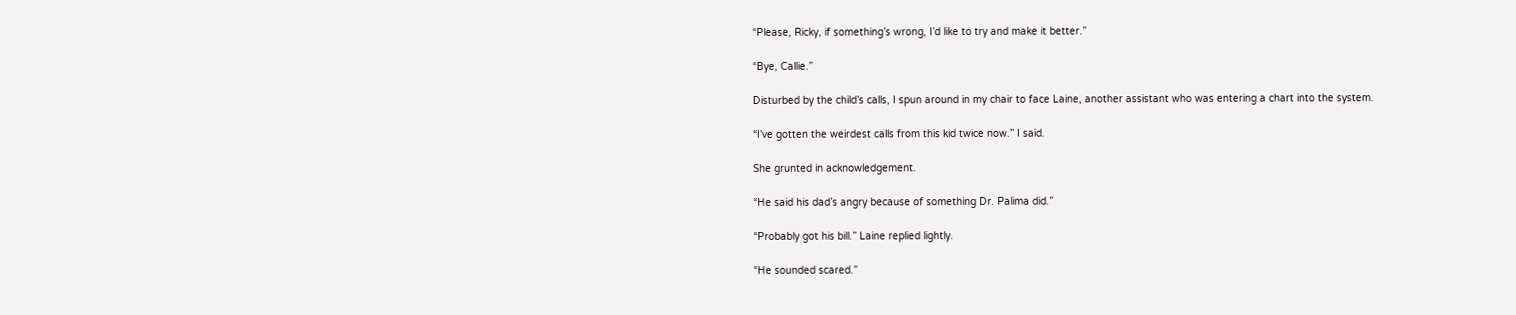“Please, Ricky, if something’s wrong, I’d like to try and make it better.”

“Bye, Callie.”

Disturbed by the child’s calls, I spun around in my chair to face Laine, another assistant who was entering a chart into the system.

“I’ve gotten the weirdest calls from this kid twice now.” I said.

She grunted in acknowledgement.

“He said his dad’s angry because of something Dr. Palima did.”

“Probably got his bill.” Laine replied lightly.

“He sounded scared.”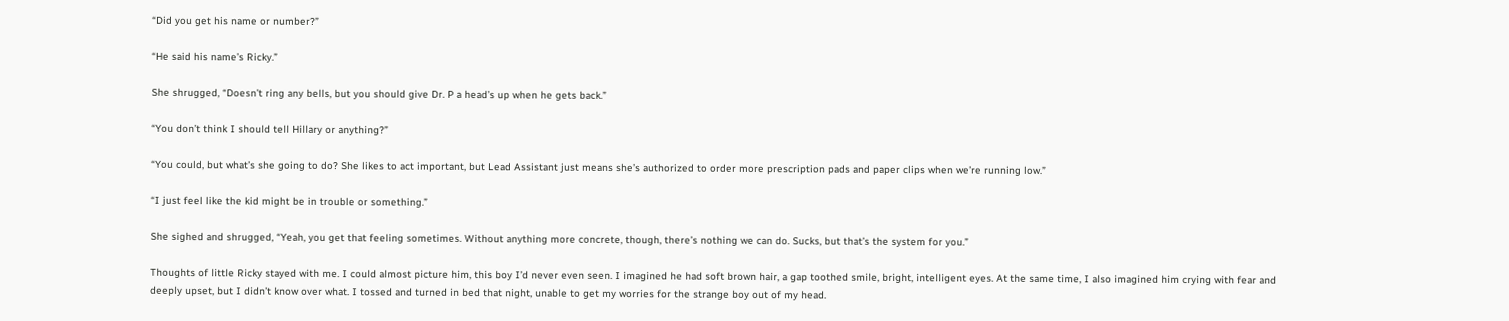“Did you get his name or number?”

“He said his name’s Ricky.”

She shrugged, “Doesn’t ring any bells, but you should give Dr. P a head’s up when he gets back.”

“You don’t think I should tell Hillary or anything?”

“You could, but what’s she going to do? She likes to act important, but Lead Assistant just means she’s authorized to order more prescription pads and paper clips when we’re running low.”

“I just feel like the kid might be in trouble or something.”

She sighed and shrugged, “Yeah, you get that feeling sometimes. Without anything more concrete, though, there’s nothing we can do. Sucks, but that’s the system for you.”

Thoughts of little Ricky stayed with me. I could almost picture him, this boy I’d never even seen. I imagined he had soft brown hair, a gap toothed smile, bright, intelligent eyes. At the same time, I also imagined him crying with fear and deeply upset, but I didn’t know over what. I tossed and turned in bed that night, unable to get my worries for the strange boy out of my head.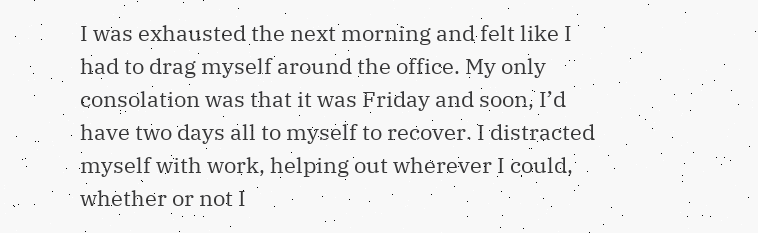I was exhausted the next morning and felt like I had to drag myself around the office. My only consolation was that it was Friday and soon, I’d have two days all to myself to recover. I distracted myself with work, helping out wherever I could, whether or not I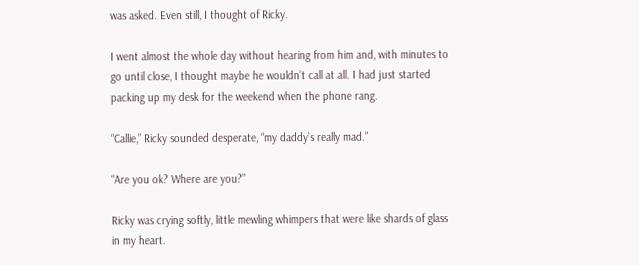was asked. Even still, I thought of Ricky.

I went almost the whole day without hearing from him and, with minutes to go until close, I thought maybe he wouldn’t call at all. I had just started packing up my desk for the weekend when the phone rang.

“Callie,” Ricky sounded desperate, “my daddy’s really mad.”

“Are you ok? Where are you?”

Ricky was crying softly, little mewling whimpers that were like shards of glass in my heart.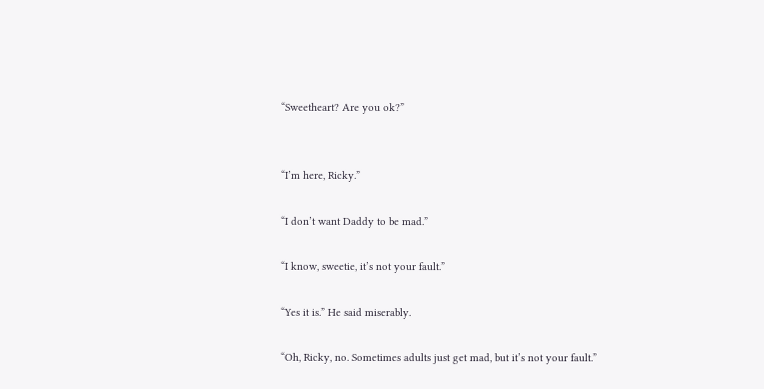“Sweetheart? Are you ok?”


“I’m here, Ricky.”

“I don’t want Daddy to be mad.”

“I know, sweetie, it’s not your fault.”

“Yes it is.” He said miserably.

“Oh, Ricky, no. Sometimes adults just get mad, but it’s not your fault.”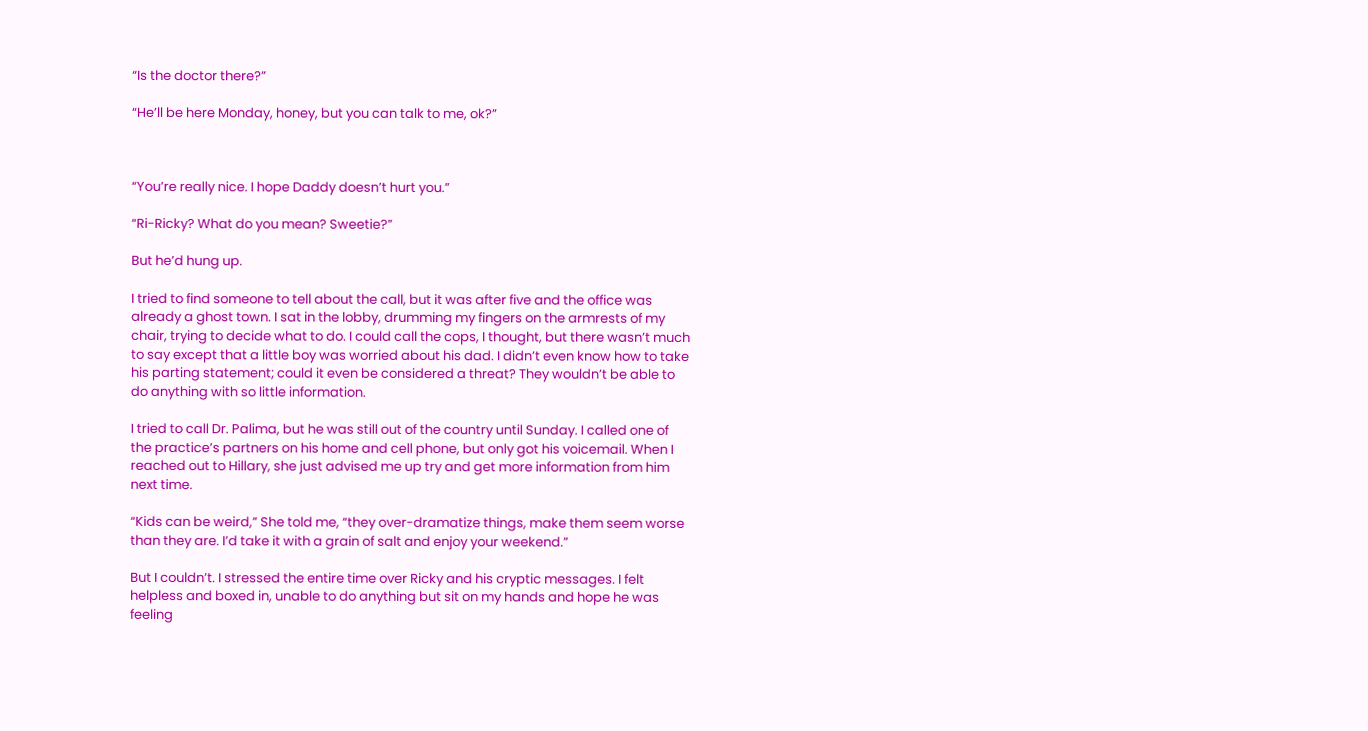“Is the doctor there?”

“He’ll be here Monday, honey, but you can talk to me, ok?”



“You’re really nice. I hope Daddy doesn’t hurt you.”

“Ri-Ricky? What do you mean? Sweetie?”

But he’d hung up.

I tried to find someone to tell about the call, but it was after five and the office was already a ghost town. I sat in the lobby, drumming my fingers on the armrests of my chair, trying to decide what to do. I could call the cops, I thought, but there wasn’t much to say except that a little boy was worried about his dad. I didn’t even know how to take his parting statement; could it even be considered a threat? They wouldn’t be able to do anything with so little information.

I tried to call Dr. Palima, but he was still out of the country until Sunday. I called one of the practice’s partners on his home and cell phone, but only got his voicemail. When I reached out to Hillary, she just advised me up try and get more information from him next time.

“Kids can be weird,” She told me, “they over-dramatize things, make them seem worse than they are. I’d take it with a grain of salt and enjoy your weekend.”

But I couldn’t. I stressed the entire time over Ricky and his cryptic messages. I felt helpless and boxed in, unable to do anything but sit on my hands and hope he was feeling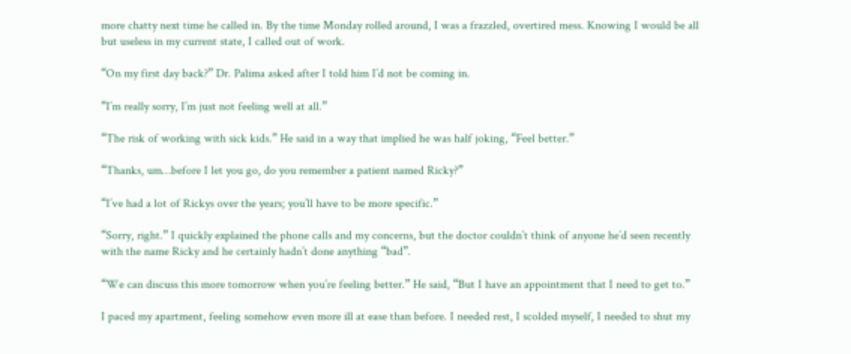more chatty next time he called in. By the time Monday rolled around, I was a frazzled, overtired mess. Knowing I would be all but useless in my current state, I called out of work.

“On my first day back?” Dr. Palima asked after I told him I’d not be coming in.

“I’m really sorry, I’m just not feeling well at all.”

“The risk of working with sick kids.” He said in a way that implied he was half joking, “Feel better.”

“Thanks, um…before I let you go, do you remember a patient named Ricky?”

“I’ve had a lot of Rickys over the years; you’ll have to be more specific.”

“Sorry, right.” I quickly explained the phone calls and my concerns, but the doctor couldn’t think of anyone he’d seen recently with the name Ricky and he certainly hadn’t done anything “bad”.

“We can discuss this more tomorrow when you’re feeling better.” He said, “But I have an appointment that I need to get to.”

I paced my apartment, feeling somehow even more ill at ease than before. I needed rest, I scolded myself, I needed to shut my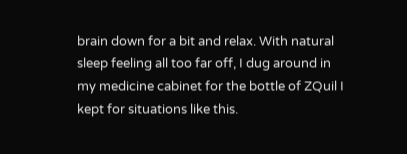brain down for a bit and relax. With natural sleep feeling all too far off, I dug around in my medicine cabinet for the bottle of ZQuil I kept for situations like this.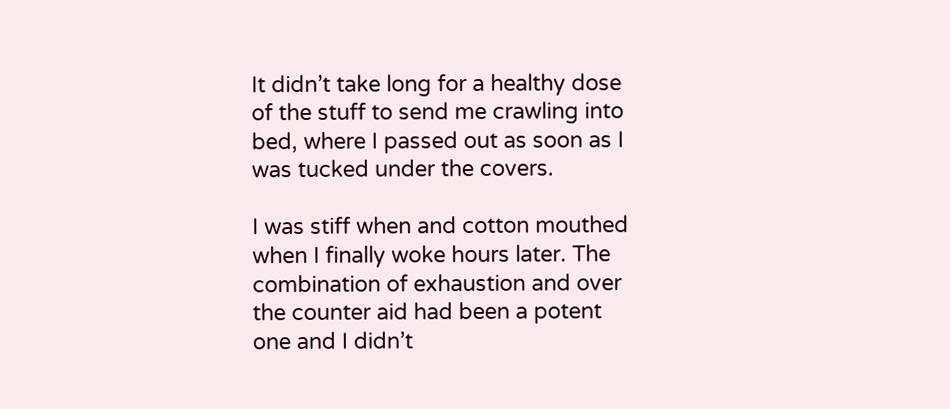It didn’t take long for a healthy dose of the stuff to send me crawling into bed, where I passed out as soon as I was tucked under the covers.

I was stiff when and cotton mouthed when I finally woke hours later. The combination of exhaustion and over the counter aid had been a potent one and I didn’t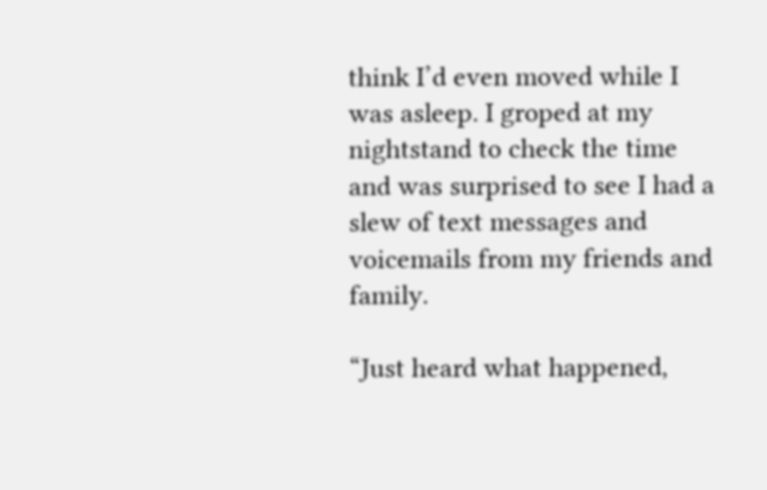think I’d even moved while I was asleep. I groped at my nightstand to check the time and was surprised to see I had a slew of text messages and voicemails from my friends and family.

“Just heard what happened,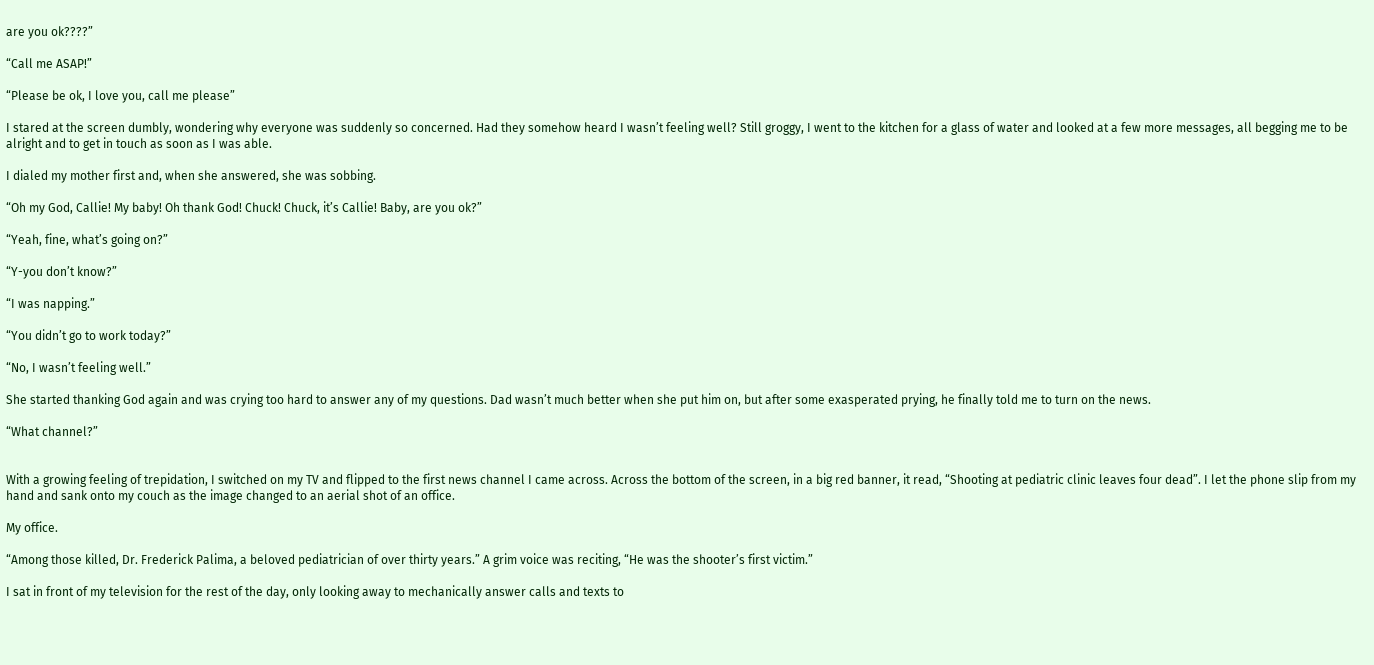are you ok????”

“Call me ASAP!”

“Please be ok, I love you, call me please”

I stared at the screen dumbly, wondering why everyone was suddenly so concerned. Had they somehow heard I wasn’t feeling well? Still groggy, I went to the kitchen for a glass of water and looked at a few more messages, all begging me to be alright and to get in touch as soon as I was able.

I dialed my mother first and, when she answered, she was sobbing.

“Oh my God, Callie! My baby! Oh thank God! Chuck! Chuck, it’s Callie! Baby, are you ok?”

“Yeah, fine, what’s going on?”

“Y-you don’t know?”

“I was napping.”

“You didn’t go to work today?”

“No, I wasn’t feeling well.”

She started thanking God again and was crying too hard to answer any of my questions. Dad wasn’t much better when she put him on, but after some exasperated prying, he finally told me to turn on the news.

“What channel?”


With a growing feeling of trepidation, I switched on my TV and flipped to the first news channel I came across. Across the bottom of the screen, in a big red banner, it read, “Shooting at pediatric clinic leaves four dead”. I let the phone slip from my hand and sank onto my couch as the image changed to an aerial shot of an office.

My office.

“Among those killed, Dr. Frederick Palima, a beloved pediatrician of over thirty years.” A grim voice was reciting, “He was the shooter’s first victim.”

I sat in front of my television for the rest of the day, only looking away to mechanically answer calls and texts to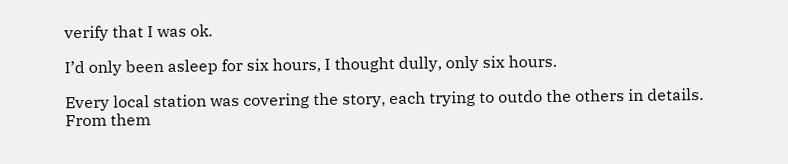verify that I was ok.

I’d only been asleep for six hours, I thought dully, only six hours.

Every local station was covering the story, each trying to outdo the others in details. From them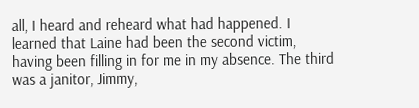all, I heard and reheard what had happened. I learned that Laine had been the second victim, having been filling in for me in my absence. The third was a janitor, Jimmy,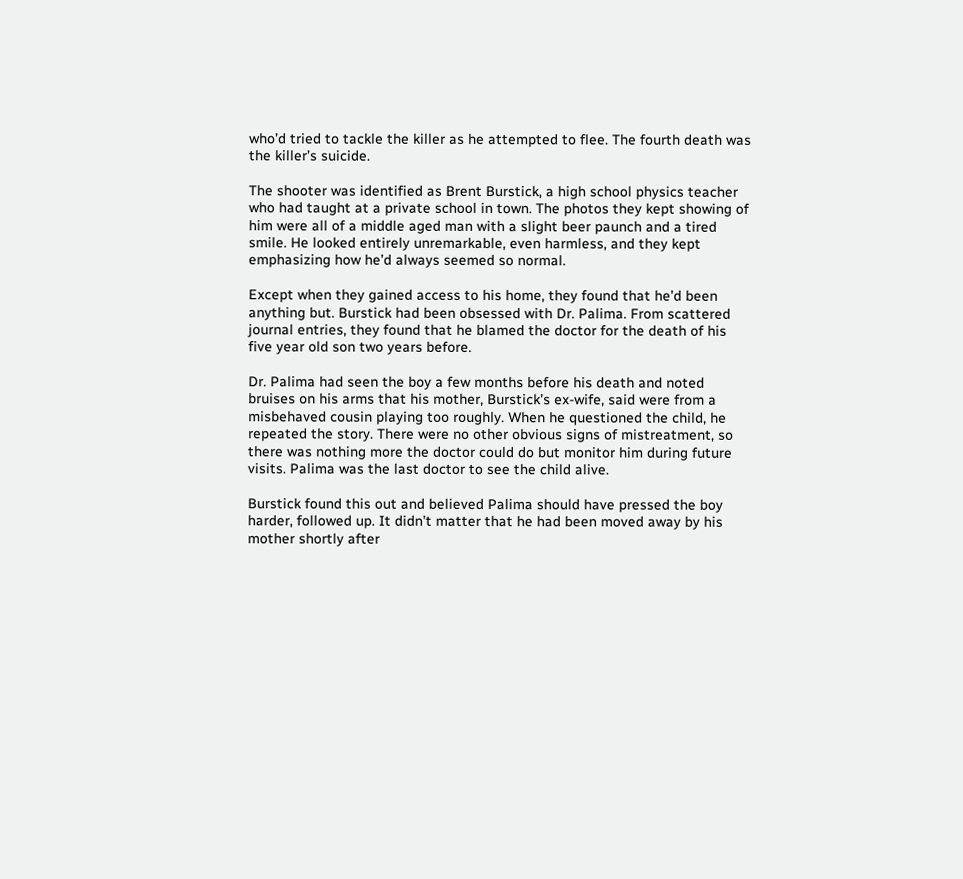who’d tried to tackle the killer as he attempted to flee. The fourth death was the killer’s suicide.

The shooter was identified as Brent Burstick, a high school physics teacher who had taught at a private school in town. The photos they kept showing of him were all of a middle aged man with a slight beer paunch and a tired smile. He looked entirely unremarkable, even harmless, and they kept emphasizing how he’d always seemed so normal.

Except when they gained access to his home, they found that he’d been anything but. Burstick had been obsessed with Dr. Palima. From scattered journal entries, they found that he blamed the doctor for the death of his five year old son two years before.

Dr. Palima had seen the boy a few months before his death and noted bruises on his arms that his mother, Burstick’s ex-wife, said were from a misbehaved cousin playing too roughly. When he questioned the child, he repeated the story. There were no other obvious signs of mistreatment, so there was nothing more the doctor could do but monitor him during future visits. Palima was the last doctor to see the child alive.

Burstick found this out and believed Palima should have pressed the boy harder, followed up. It didn’t matter that he had been moved away by his mother shortly after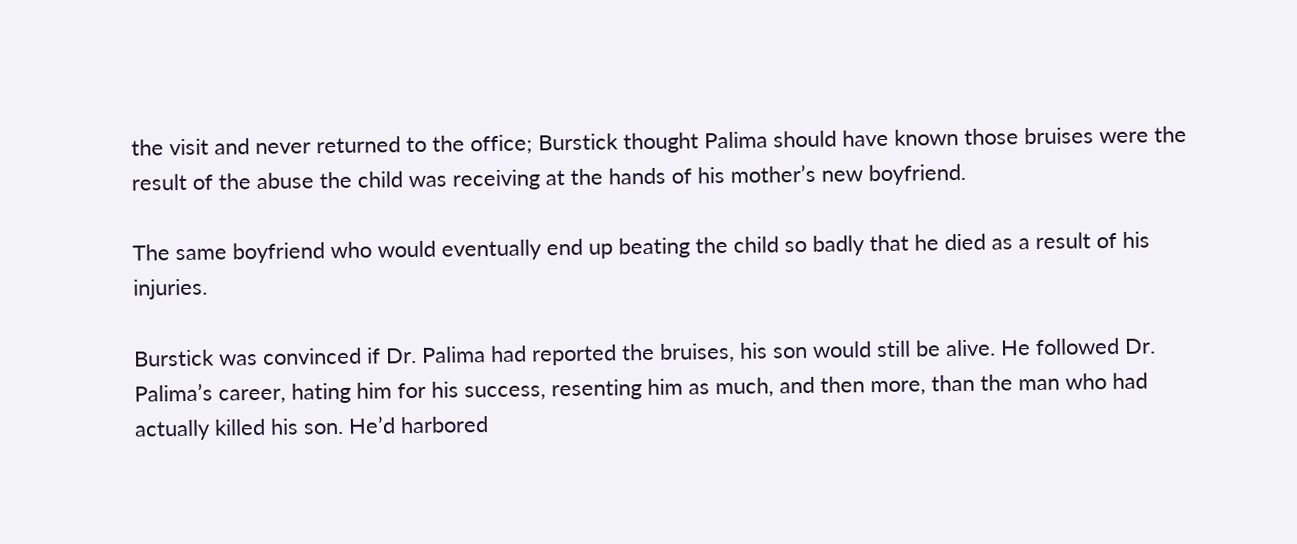the visit and never returned to the office; Burstick thought Palima should have known those bruises were the result of the abuse the child was receiving at the hands of his mother’s new boyfriend.

The same boyfriend who would eventually end up beating the child so badly that he died as a result of his injuries.

Burstick was convinced if Dr. Palima had reported the bruises, his son would still be alive. He followed Dr. Palima’s career, hating him for his success, resenting him as much, and then more, than the man who had actually killed his son. He’d harbored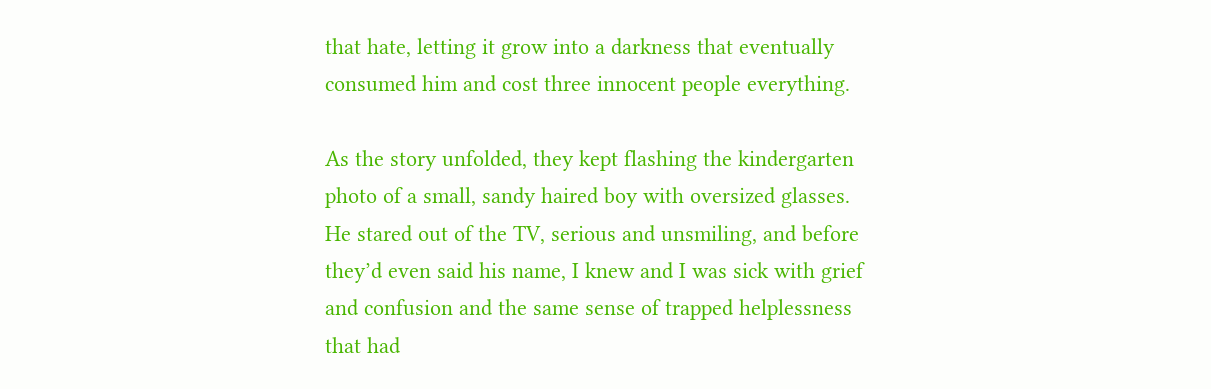that hate, letting it grow into a darkness that eventually consumed him and cost three innocent people everything.

As the story unfolded, they kept flashing the kindergarten photo of a small, sandy haired boy with oversized glasses. He stared out of the TV, serious and unsmiling, and before they’d even said his name, I knew and I was sick with grief and confusion and the same sense of trapped helplessness that had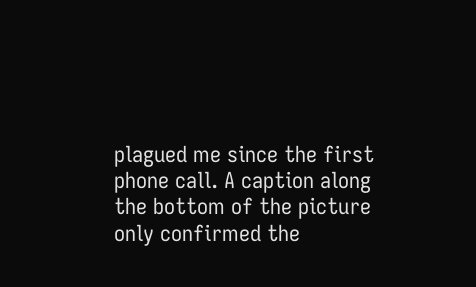plagued me since the first phone call. A caption along the bottom of the picture only confirmed the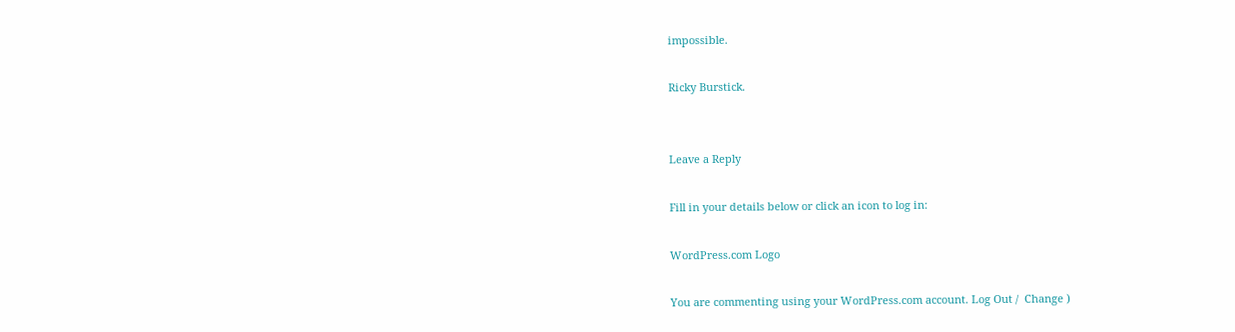impossible.

Ricky Burstick.


Leave a Reply

Fill in your details below or click an icon to log in:

WordPress.com Logo

You are commenting using your WordPress.com account. Log Out /  Change )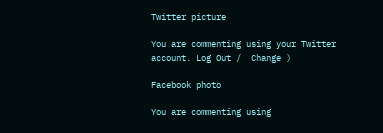Twitter picture

You are commenting using your Twitter account. Log Out /  Change )

Facebook photo

You are commenting using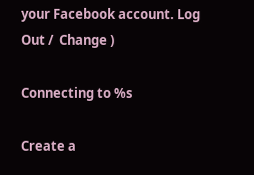your Facebook account. Log Out /  Change )

Connecting to %s

Create a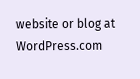website or blog at WordPress.com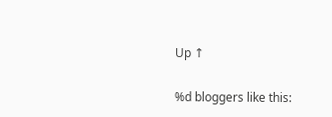Up ↑

%d bloggers like this: